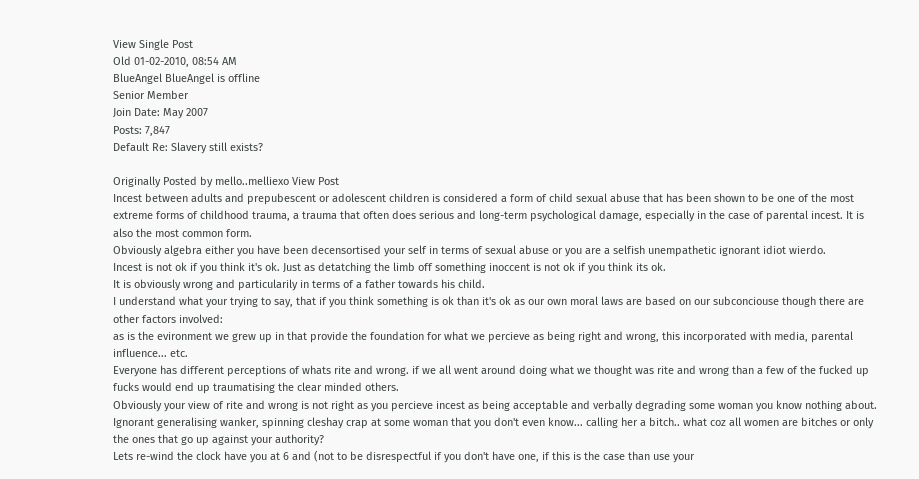View Single Post
Old 01-02-2010, 08:54 AM
BlueAngel BlueAngel is offline
Senior Member
Join Date: May 2007
Posts: 7,847
Default Re: Slavery still exists?

Originally Posted by mello..melliexo View Post
Incest between adults and prepubescent or adolescent children is considered a form of child sexual abuse that has been shown to be one of the most extreme forms of childhood trauma, a trauma that often does serious and long-term psychological damage, especially in the case of parental incest. It is also the most common form.
Obviously algebra either you have been decensortised your self in terms of sexual abuse or you are a selfish unempathetic ignorant idiot wierdo.
Incest is not ok if you think it's ok. Just as detatching the limb off something inoccent is not ok if you think its ok.
It is obviously wrong and particularily in terms of a father towards his child.
I understand what your trying to say, that if you think something is ok than it's ok as our own moral laws are based on our subconciouse though there are other factors involved:
as is the evironment we grew up in that provide the foundation for what we percieve as being right and wrong, this incorporated with media, parental influence... etc.
Everyone has different perceptions of whats rite and wrong. if we all went around doing what we thought was rite and wrong than a few of the fucked up fucks would end up traumatising the clear minded others.
Obviously your view of rite and wrong is not right as you percieve incest as being acceptable and verbally degrading some woman you know nothing about. Ignorant generalising wanker, spinning cleshay crap at some woman that you don't even know... calling her a bitch.. what coz all women are bitches or only the ones that go up against your authority?
Lets re-wind the clock have you at 6 and (not to be disrespectful if you don't have one, if this is the case than use your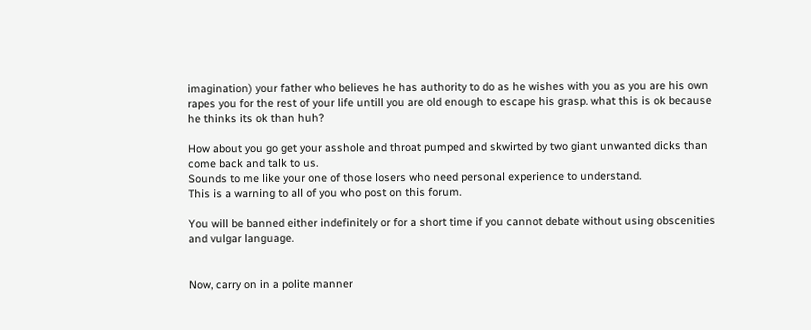imagination) your father who believes he has authority to do as he wishes with you as you are his own rapes you for the rest of your life untill you are old enough to escape his grasp. what this is ok because he thinks its ok than huh?

How about you go get your asshole and throat pumped and skwirted by two giant unwanted dicks than come back and talk to us.
Sounds to me like your one of those losers who need personal experience to understand.
This is a warning to all of you who post on this forum.

You will be banned either indefinitely or for a short time if you cannot debate without using obscenities and vulgar language.


Now, carry on in a polite manner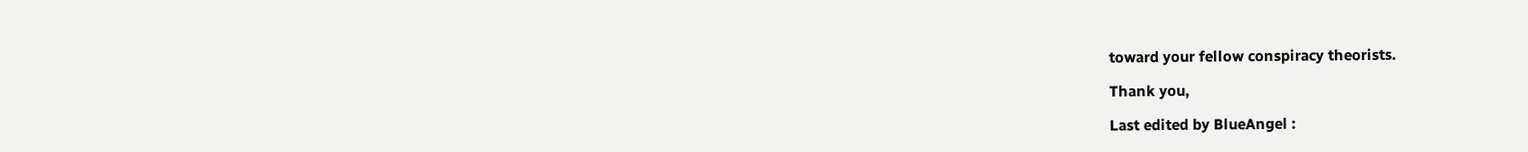toward your fellow conspiracy theorists.

Thank you,

Last edited by BlueAngel :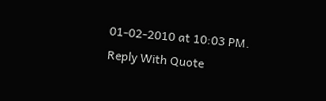01-02-2010 at 10:03 PM.
Reply With Quote